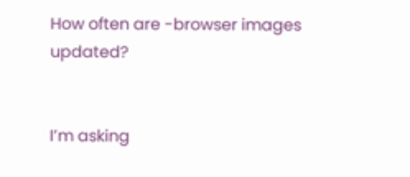How often are -browser images updated?


I’m asking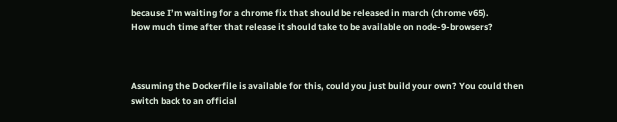because I’m waiting for a chrome fix that should be released in march (chrome v65).
How much time after that release it should take to be available on node-9-browsers?



Assuming the Dockerfile is available for this, could you just build your own? You could then switch back to an official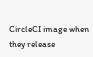CircleCI image when they release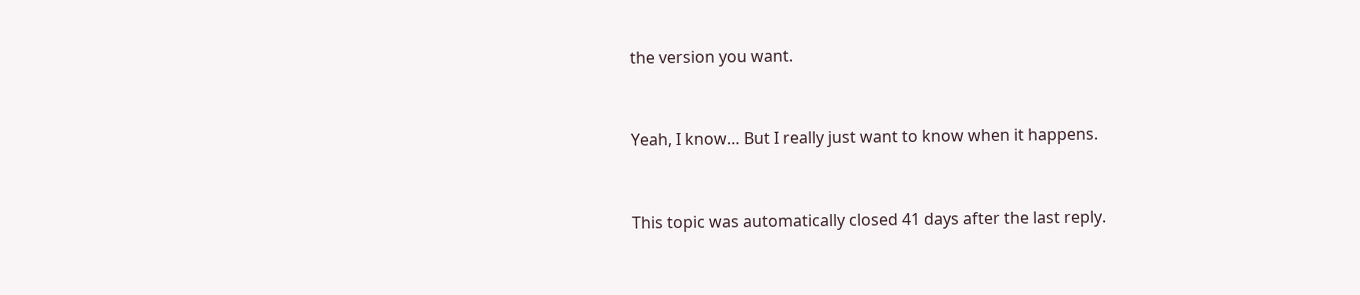the version you want.


Yeah, I know… But I really just want to know when it happens.


This topic was automatically closed 41 days after the last reply.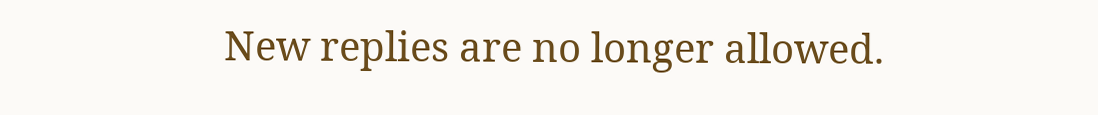New replies are no longer allowed.